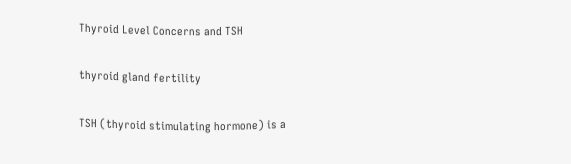Thyroid Level Concerns and TSH

thyroid gland fertility

TSH (thyroid stimulating hormone) is a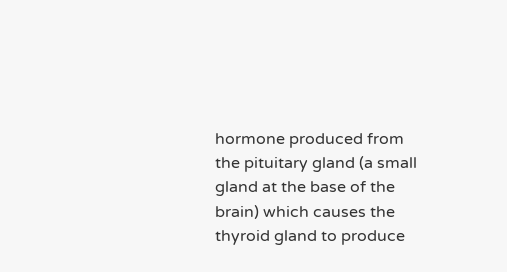hormone produced from the pituitary gland (a small gland at the base of the brain) which causes the thyroid gland to produce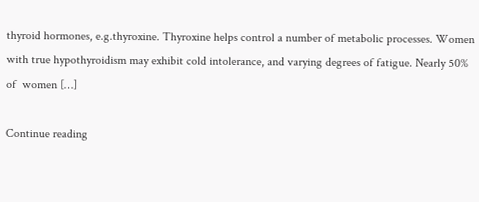thyroid hormones, e.g.thyroxine. Thyroxine helps control a number of metabolic processes. Women with true hypothyroidism may exhibit cold intolerance, and varying degrees of fatigue. Nearly 50% of  women […]

Continue reading